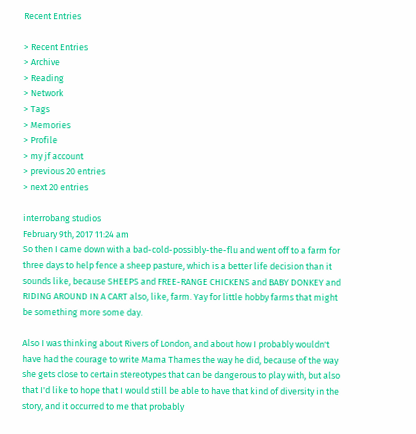Recent Entries

> Recent Entries
> Archive
> Reading
> Network
> Tags
> Memories
> Profile
> my jf account
> previous 20 entries
> next 20 entries

interrobang studios
February 9th, 2017 11:24 am
So then I came down with a bad-cold-possibly-the-flu and went off to a farm for three days to help fence a sheep pasture, which is a better life decision than it sounds like, because SHEEPS and FREE-RANGE CHICKENS and BABY DONKEY and RIDING AROUND IN A CART also, like, farm. Yay for little hobby farms that might be something more some day.

Also I was thinking about Rivers of London, and about how I probably wouldn't have had the courage to write Mama Thames the way he did, because of the way she gets close to certain stereotypes that can be dangerous to play with, but also that I'd like to hope that I would still be able to have that kind of diversity in the story, and it occurred to me that probably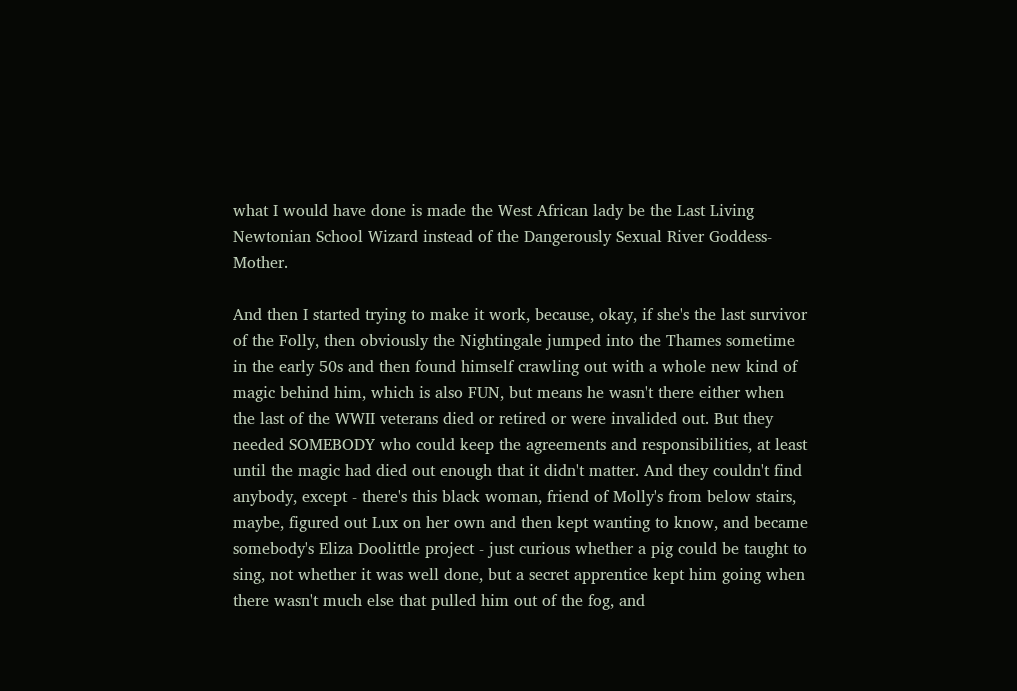what I would have done is made the West African lady be the Last Living Newtonian School Wizard instead of the Dangerously Sexual River Goddess-Mother.

And then I started trying to make it work, because, okay, if she's the last survivor of the Folly, then obviously the Nightingale jumped into the Thames sometime in the early 50s and then found himself crawling out with a whole new kind of magic behind him, which is also FUN, but means he wasn't there either when the last of the WWII veterans died or retired or were invalided out. But they needed SOMEBODY who could keep the agreements and responsibilities, at least until the magic had died out enough that it didn't matter. And they couldn't find anybody, except - there's this black woman, friend of Molly's from below stairs, maybe, figured out Lux on her own and then kept wanting to know, and became somebody's Eliza Doolittle project - just curious whether a pig could be taught to sing, not whether it was well done, but a secret apprentice kept him going when there wasn't much else that pulled him out of the fog, and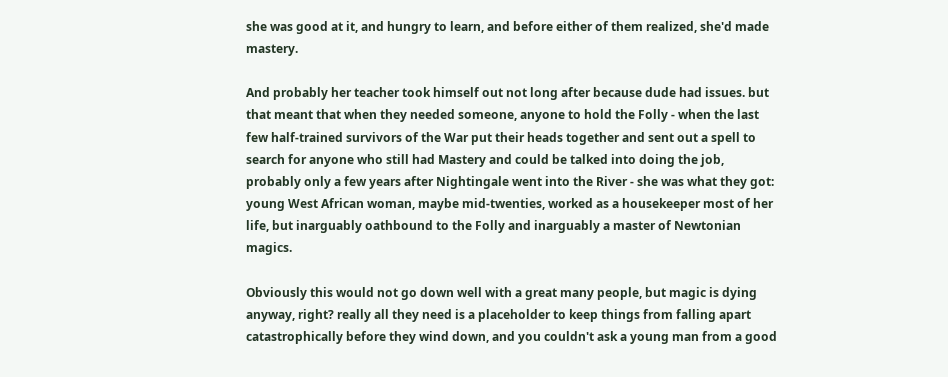she was good at it, and hungry to learn, and before either of them realized, she'd made mastery.

And probably her teacher took himself out not long after because dude had issues. but that meant that when they needed someone, anyone to hold the Folly - when the last few half-trained survivors of the War put their heads together and sent out a spell to search for anyone who still had Mastery and could be talked into doing the job, probably only a few years after Nightingale went into the River - she was what they got: young West African woman, maybe mid-twenties, worked as a housekeeper most of her life, but inarguably oathbound to the Folly and inarguably a master of Newtonian magics.

Obviously this would not go down well with a great many people, but magic is dying anyway, right? really all they need is a placeholder to keep things from falling apart catastrophically before they wind down, and you couldn't ask a young man from a good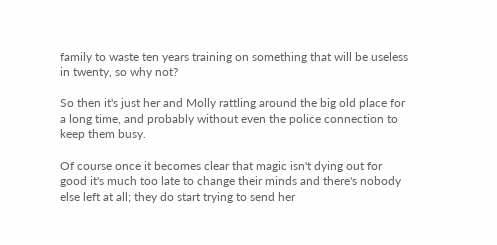family to waste ten years training on something that will be useless in twenty, so why not?

So then it's just her and Molly rattling around the big old place for a long time, and probably without even the police connection to keep them busy.

Of course once it becomes clear that magic isn't dying out for good it's much too late to change their minds and there's nobody else left at all; they do start trying to send her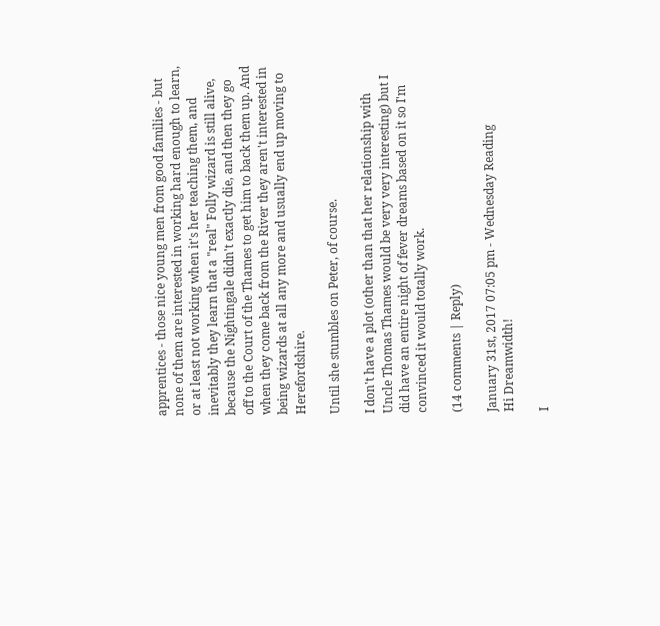apprentices - those nice young men from good families - but none of them are interested in working hard enough to learn, or at least not working when it's her teaching them, and inevitably they learn that a "real" Folly wizard is still alive, because the Nightingale didn't exactly die, and then they go off to the Court of the Thames to get him to back them up. And when they come back from the River they aren't interested in being wizards at all any more and usually end up moving to Herefordshire.

Until she stumbles on Peter, of course.

I don't have a plot (other than that her relationship with Uncle Thomas Thames would be very very interesting) but I did have an entire night of fever dreams based on it so I'm convinced it would totally work.

(14 comments | Reply)

January 31st, 2017 07:05 pm - Wednesday Reading
Hi Dreamwidth!

I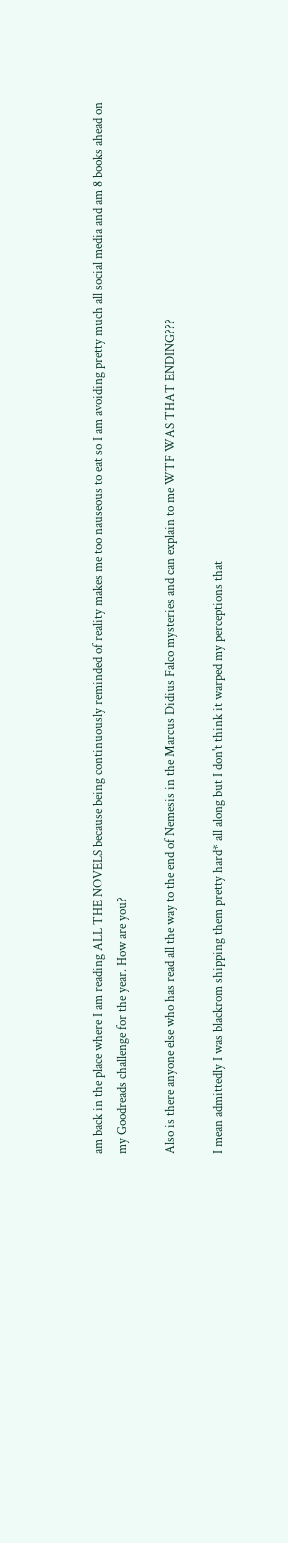am back in the place where I am reading ALL THE NOVELS because being continuously reminded of reality makes me too nauseous to eat so I am avoiding pretty much all social media and am 8 books ahead on my Goodreads challenge for the year. How are you?

Also is there anyone else who has read all the way to the end of Nemesis in the Marcus Didius Falco mysteries and can explain to me WTF WAS THAT ENDING???

I mean admittedly I was blackrom shipping them pretty hard* all along but I don't think it warped my perceptions that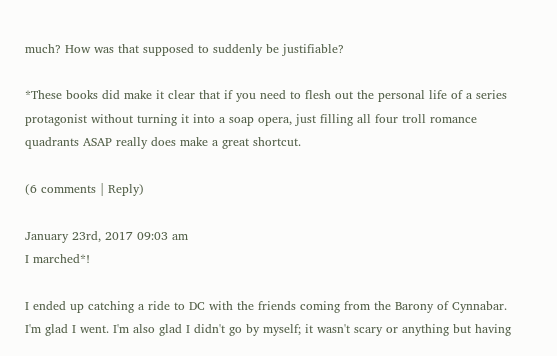much? How was that supposed to suddenly be justifiable?

*These books did make it clear that if you need to flesh out the personal life of a series protagonist without turning it into a soap opera, just filling all four troll romance quadrants ASAP really does make a great shortcut.

(6 comments | Reply)

January 23rd, 2017 09:03 am
I marched*!

I ended up catching a ride to DC with the friends coming from the Barony of Cynnabar. I'm glad I went. I'm also glad I didn't go by myself; it wasn't scary or anything but having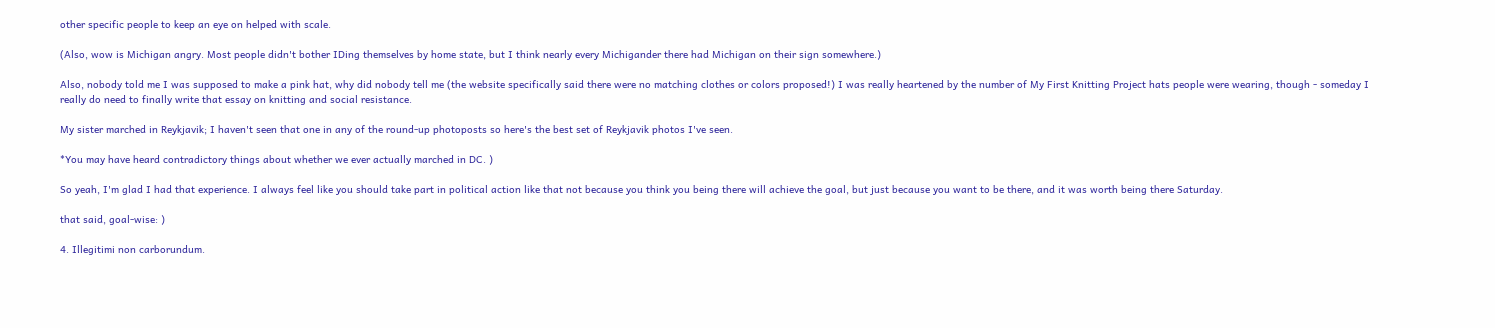other specific people to keep an eye on helped with scale.

(Also, wow is Michigan angry. Most people didn't bother IDing themselves by home state, but I think nearly every Michigander there had Michigan on their sign somewhere.)

Also, nobody told me I was supposed to make a pink hat, why did nobody tell me (the website specifically said there were no matching clothes or colors proposed!) I was really heartened by the number of My First Knitting Project hats people were wearing, though - someday I really do need to finally write that essay on knitting and social resistance.

My sister marched in Reykjavik; I haven't seen that one in any of the round-up photoposts so here's the best set of Reykjavik photos I've seen.

*You may have heard contradictory things about whether we ever actually marched in DC. )

So yeah, I'm glad I had that experience. I always feel like you should take part in political action like that not because you think you being there will achieve the goal, but just because you want to be there, and it was worth being there Saturday.

that said, goal-wise: )

4. Illegitimi non carborundum.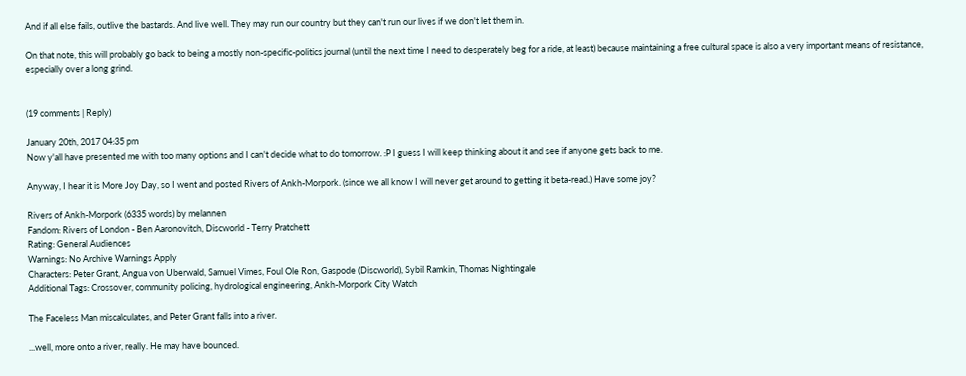And if all else fails, outlive the bastards. And live well. They may run our country but they can't run our lives if we don't let them in.

On that note, this will probably go back to being a mostly non-specific-politics journal (until the next time I need to desperately beg for a ride, at least) because maintaining a free cultural space is also a very important means of resistance, especially over a long grind.


(19 comments | Reply)

January 20th, 2017 04:35 pm
Now y'all have presented me with too many options and I can't decide what to do tomorrow. :P I guess I will keep thinking about it and see if anyone gets back to me.

Anyway, I hear it is More Joy Day, so I went and posted Rivers of Ankh-Morpork. (since we all know I will never get around to getting it beta-read.) Have some joy?

Rivers of Ankh-Morpork (6335 words) by melannen
Fandom: Rivers of London - Ben Aaronovitch, Discworld - Terry Pratchett
Rating: General Audiences
Warnings: No Archive Warnings Apply
Characters: Peter Grant, Angua von Uberwald, Samuel Vimes, Foul Ole Ron, Gaspode (Discworld), Sybil Ramkin, Thomas Nightingale
Additional Tags: Crossover, community policing, hydrological engineering, Ankh-Morpork City Watch

The Faceless Man miscalculates, and Peter Grant falls into a river.

...well, more onto a river, really. He may have bounced.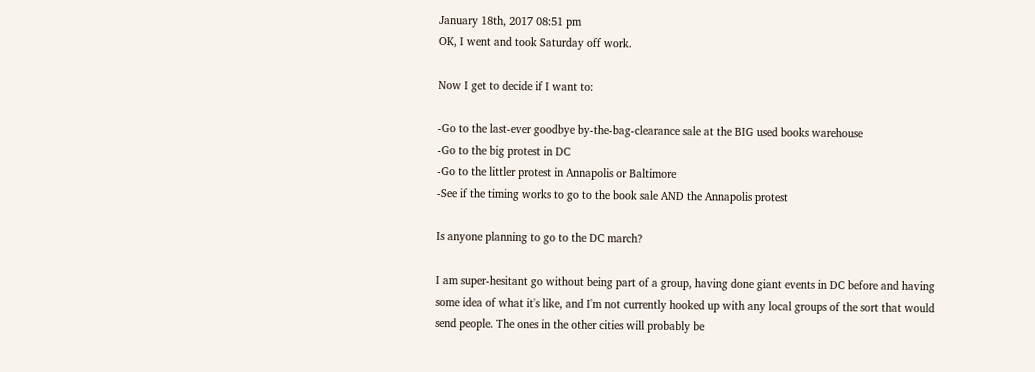January 18th, 2017 08:51 pm
OK, I went and took Saturday off work.

Now I get to decide if I want to:

-Go to the last-ever goodbye by-the-bag-clearance sale at the BIG used books warehouse
-Go to the big protest in DC
-Go to the littler protest in Annapolis or Baltimore
-See if the timing works to go to the book sale AND the Annapolis protest

Is anyone planning to go to the DC march?

I am super-hesitant go without being part of a group, having done giant events in DC before and having some idea of what it's like, and I'm not currently hooked up with any local groups of the sort that would send people. The ones in the other cities will probably be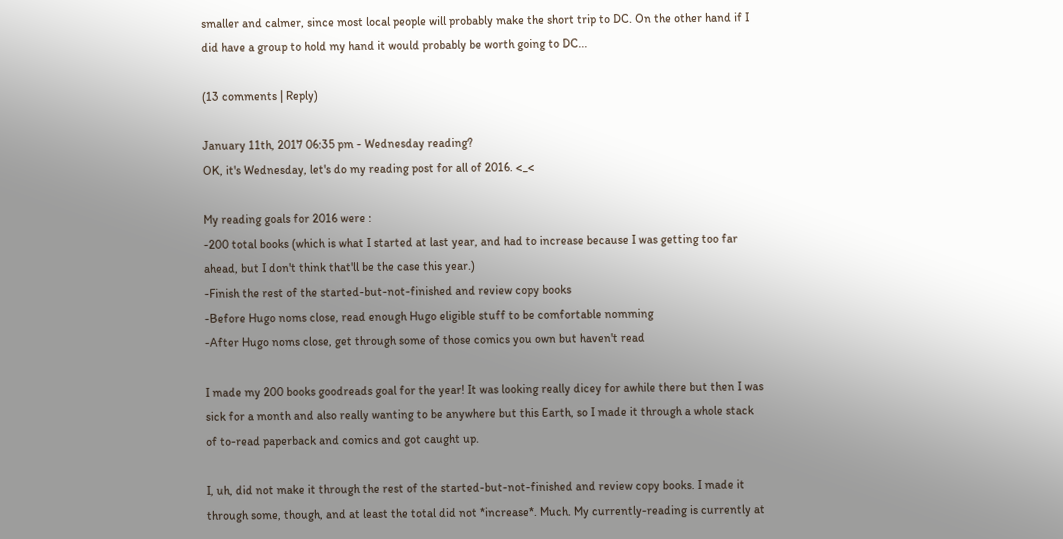smaller and calmer, since most local people will probably make the short trip to DC. On the other hand if I did have a group to hold my hand it would probably be worth going to DC...

(13 comments | Reply)

January 11th, 2017 06:35 pm - Wednesday reading?
OK, it's Wednesday, let's do my reading post for all of 2016. <_<

My reading goals for 2016 were :
-200 total books (which is what I started at last year, and had to increase because I was getting too far ahead, but I don't think that'll be the case this year.)
-Finish the rest of the started-but-not-finished and review copy books
-Before Hugo noms close, read enough Hugo eligible stuff to be comfortable nomming
-After Hugo noms close, get through some of those comics you own but haven't read

I made my 200 books goodreads goal for the year! It was looking really dicey for awhile there but then I was sick for a month and also really wanting to be anywhere but this Earth, so I made it through a whole stack of to-read paperback and comics and got caught up.

I, uh, did not make it through the rest of the started-but-not-finished and review copy books. I made it through some, though, and at least the total did not *increase*. Much. My currently-reading is currently at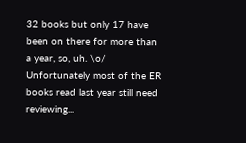32 books but only 17 have been on there for more than a year, so, uh. \o/
Unfortunately most of the ER books read last year still need reviewing...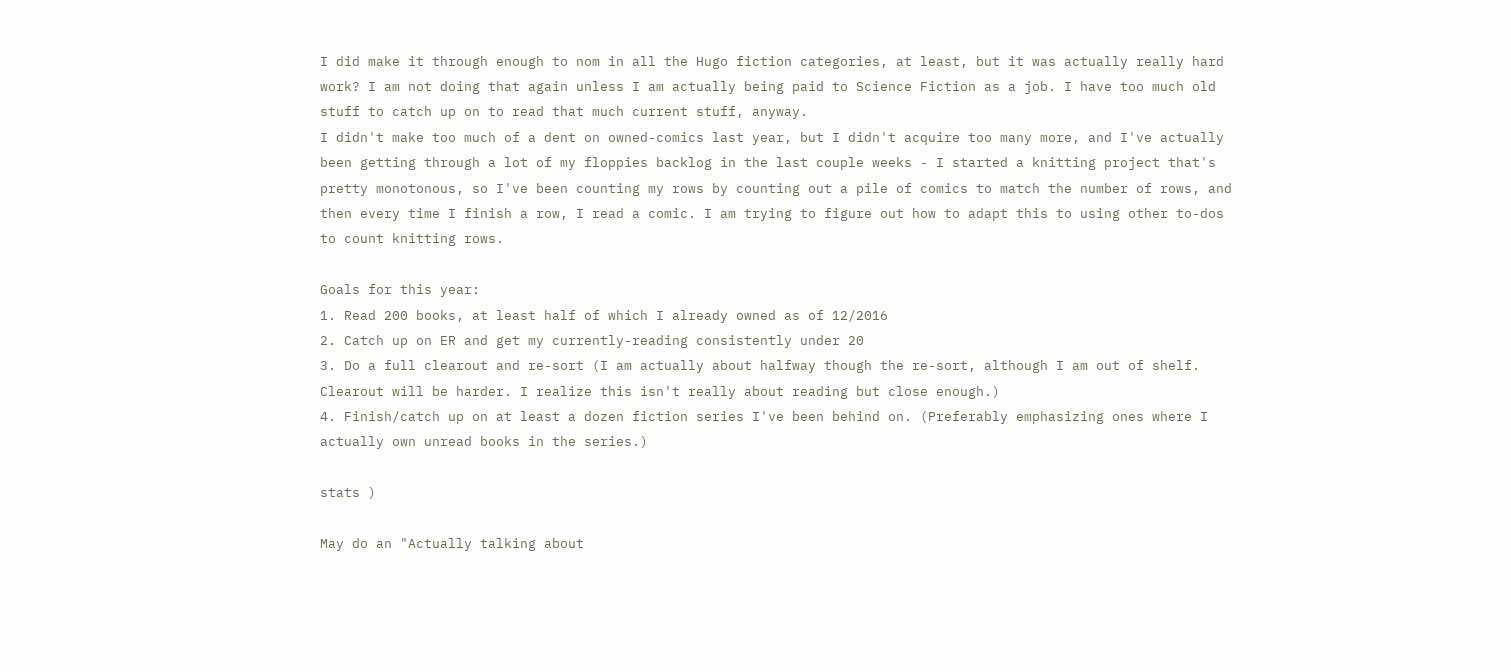I did make it through enough to nom in all the Hugo fiction categories, at least, but it was actually really hard work? I am not doing that again unless I am actually being paid to Science Fiction as a job. I have too much old stuff to catch up on to read that much current stuff, anyway.
I didn't make too much of a dent on owned-comics last year, but I didn't acquire too many more, and I've actually been getting through a lot of my floppies backlog in the last couple weeks - I started a knitting project that's pretty monotonous, so I've been counting my rows by counting out a pile of comics to match the number of rows, and then every time I finish a row, I read a comic. I am trying to figure out how to adapt this to using other to-dos to count knitting rows.

Goals for this year:
1. Read 200 books, at least half of which I already owned as of 12/2016
2. Catch up on ER and get my currently-reading consistently under 20
3. Do a full clearout and re-sort (I am actually about halfway though the re-sort, although I am out of shelf. Clearout will be harder. I realize this isn't really about reading but close enough.)
4. Finish/catch up on at least a dozen fiction series I've been behind on. (Preferably emphasizing ones where I actually own unread books in the series.)

stats )

May do an "Actually talking about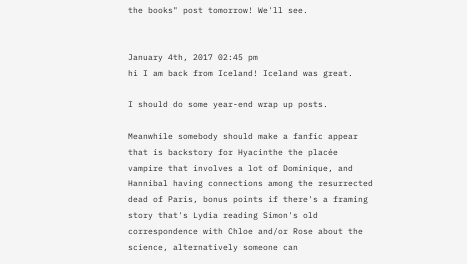the books" post tomorrow! We'll see.


January 4th, 2017 02:45 pm
hi I am back from Iceland! Iceland was great.

I should do some year-end wrap up posts.

Meanwhile somebody should make a fanfic appear that is backstory for Hyacinthe the placée vampire that involves a lot of Dominique, and Hannibal having connections among the resurrected dead of Paris, bonus points if there's a framing story that's Lydia reading Simon's old correspondence with Chloe and/or Rose about the science, alternatively someone can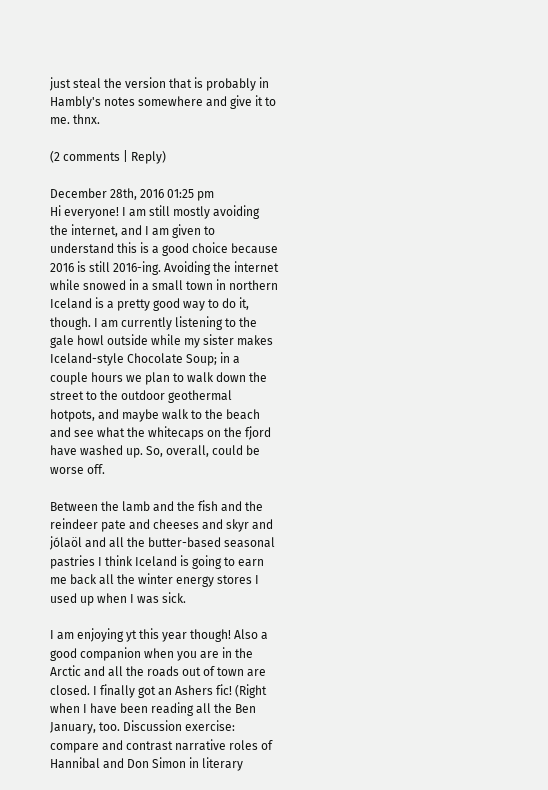just steal the version that is probably in Hambly's notes somewhere and give it to me. thnx.

(2 comments | Reply)

December 28th, 2016 01:25 pm
Hi everyone! I am still mostly avoiding the internet, and I am given to understand this is a good choice because 2016 is still 2016-ing. Avoiding the internet while snowed in a small town in northern Iceland is a pretty good way to do it, though. I am currently listening to the gale howl outside while my sister makes Iceland-style Chocolate Soup; in a couple hours we plan to walk down the street to the outdoor geothermal hotpots, and maybe walk to the beach and see what the whitecaps on the fjord have washed up. So, overall, could be worse off.

Between the lamb and the fish and the reindeer pate and cheeses and skyr and jólaöl and all the butter-based seasonal pastries I think Iceland is going to earn me back all the winter energy stores I used up when I was sick.

I am enjoying yt this year though! Also a good companion when you are in the Arctic and all the roads out of town are closed. I finally got an Ashers fic! (Right when I have been reading all the Ben January, too. Discussion exercise: compare and contrast narrative roles of Hannibal and Don Simon in literary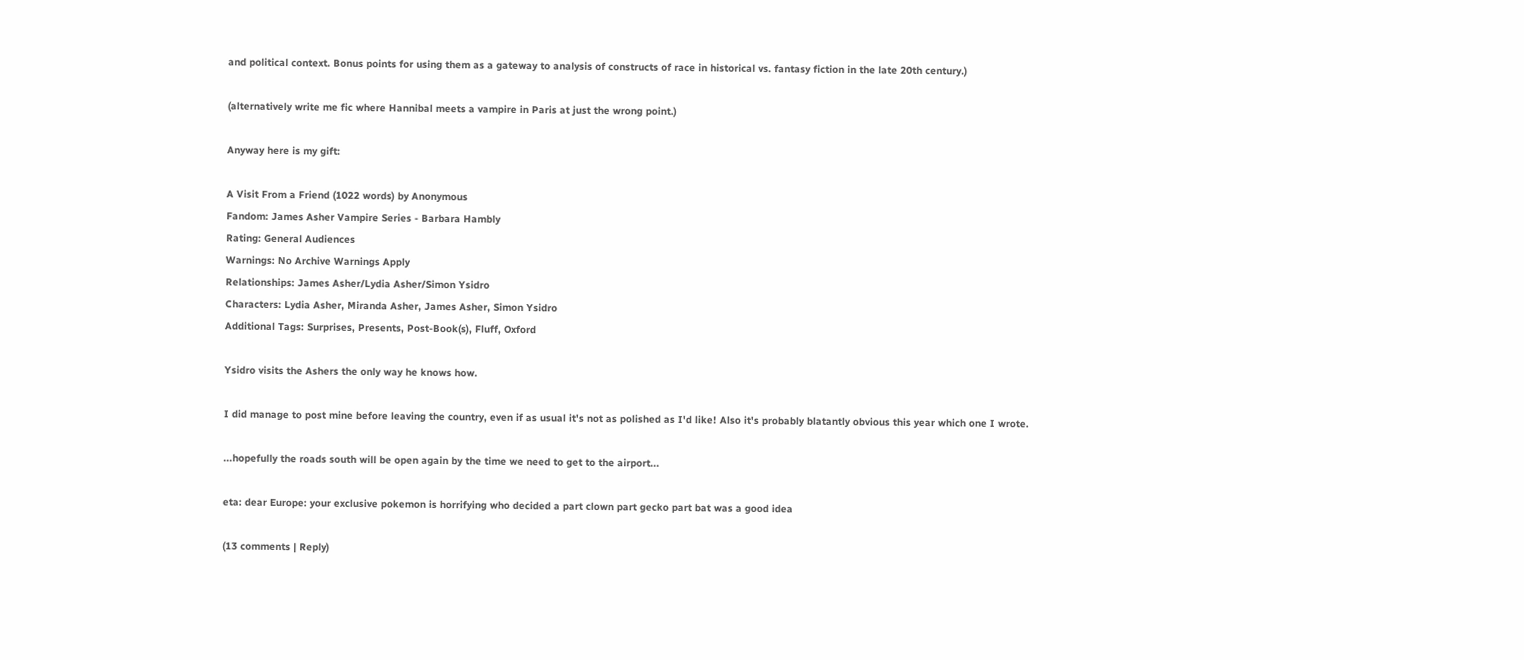and political context. Bonus points for using them as a gateway to analysis of constructs of race in historical vs. fantasy fiction in the late 20th century.)

(alternatively write me fic where Hannibal meets a vampire in Paris at just the wrong point.)

Anyway here is my gift:

A Visit From a Friend (1022 words) by Anonymous
Fandom: James Asher Vampire Series - Barbara Hambly
Rating: General Audiences
Warnings: No Archive Warnings Apply
Relationships: James Asher/Lydia Asher/Simon Ysidro
Characters: Lydia Asher, Miranda Asher, James Asher, Simon Ysidro
Additional Tags: Surprises, Presents, Post-Book(s), Fluff, Oxford

Ysidro visits the Ashers the only way he knows how.

I did manage to post mine before leaving the country, even if as usual it's not as polished as I'd like! Also it's probably blatantly obvious this year which one I wrote.

...hopefully the roads south will be open again by the time we need to get to the airport...

eta: dear Europe: your exclusive pokemon is horrifying who decided a part clown part gecko part bat was a good idea

(13 comments | Reply)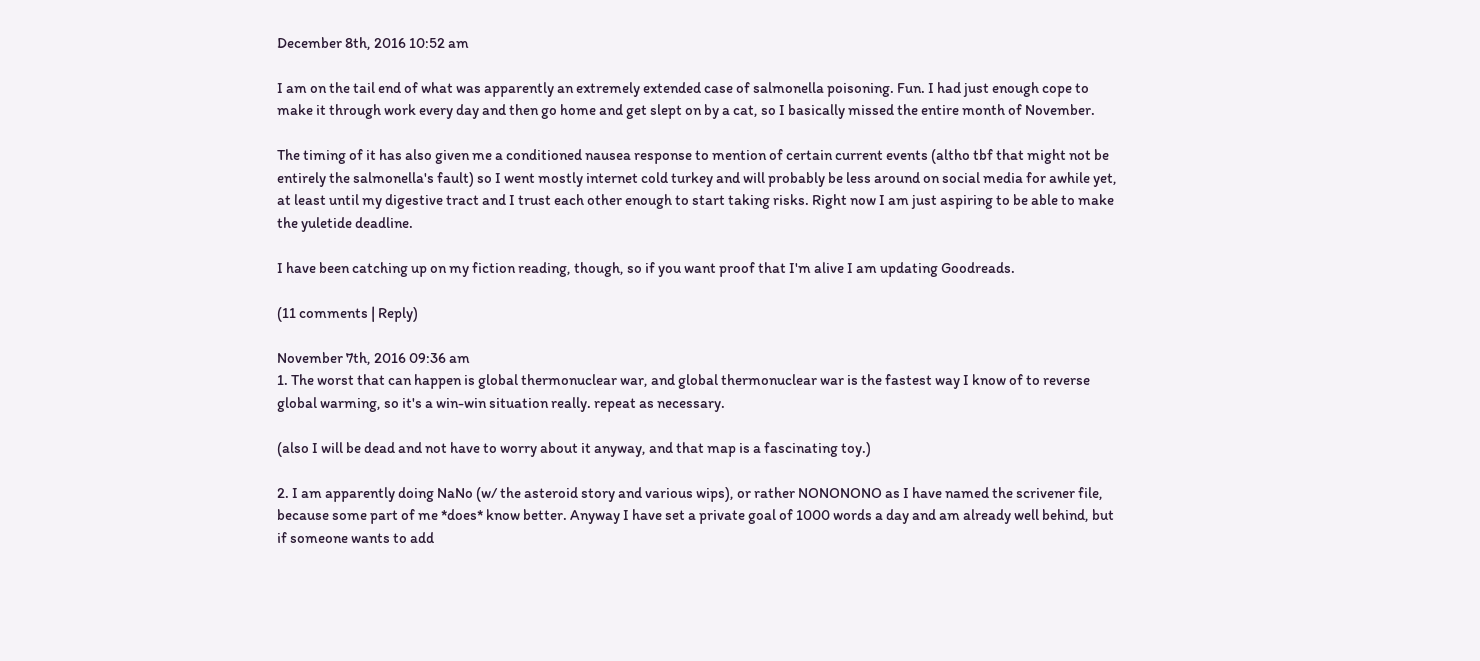December 8th, 2016 10:52 am

I am on the tail end of what was apparently an extremely extended case of salmonella poisoning. Fun. I had just enough cope to make it through work every day and then go home and get slept on by a cat, so I basically missed the entire month of November.

The timing of it has also given me a conditioned nausea response to mention of certain current events (altho tbf that might not be entirely the salmonella's fault) so I went mostly internet cold turkey and will probably be less around on social media for awhile yet, at least until my digestive tract and I trust each other enough to start taking risks. Right now I am just aspiring to be able to make the yuletide deadline.

I have been catching up on my fiction reading, though, so if you want proof that I'm alive I am updating Goodreads.

(11 comments | Reply)

November 7th, 2016 09:36 am
1. The worst that can happen is global thermonuclear war, and global thermonuclear war is the fastest way I know of to reverse global warming, so it's a win-win situation really. repeat as necessary.

(also I will be dead and not have to worry about it anyway, and that map is a fascinating toy.)

2. I am apparently doing NaNo (w/ the asteroid story and various wips), or rather NONONONO as I have named the scrivener file, because some part of me *does* know better. Anyway I have set a private goal of 1000 words a day and am already well behind, but if someone wants to add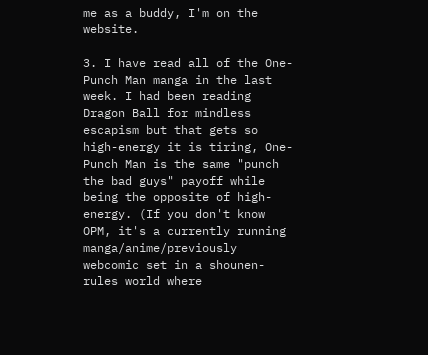me as a buddy, I'm on the website.

3. I have read all of the One-Punch Man manga in the last week. I had been reading Dragon Ball for mindless escapism but that gets so high-energy it is tiring, One-Punch Man is the same "punch the bad guys" payoff while being the opposite of high-energy. (If you don't know OPM, it's a currently running manga/anime/previously webcomic set in a shounen-rules world where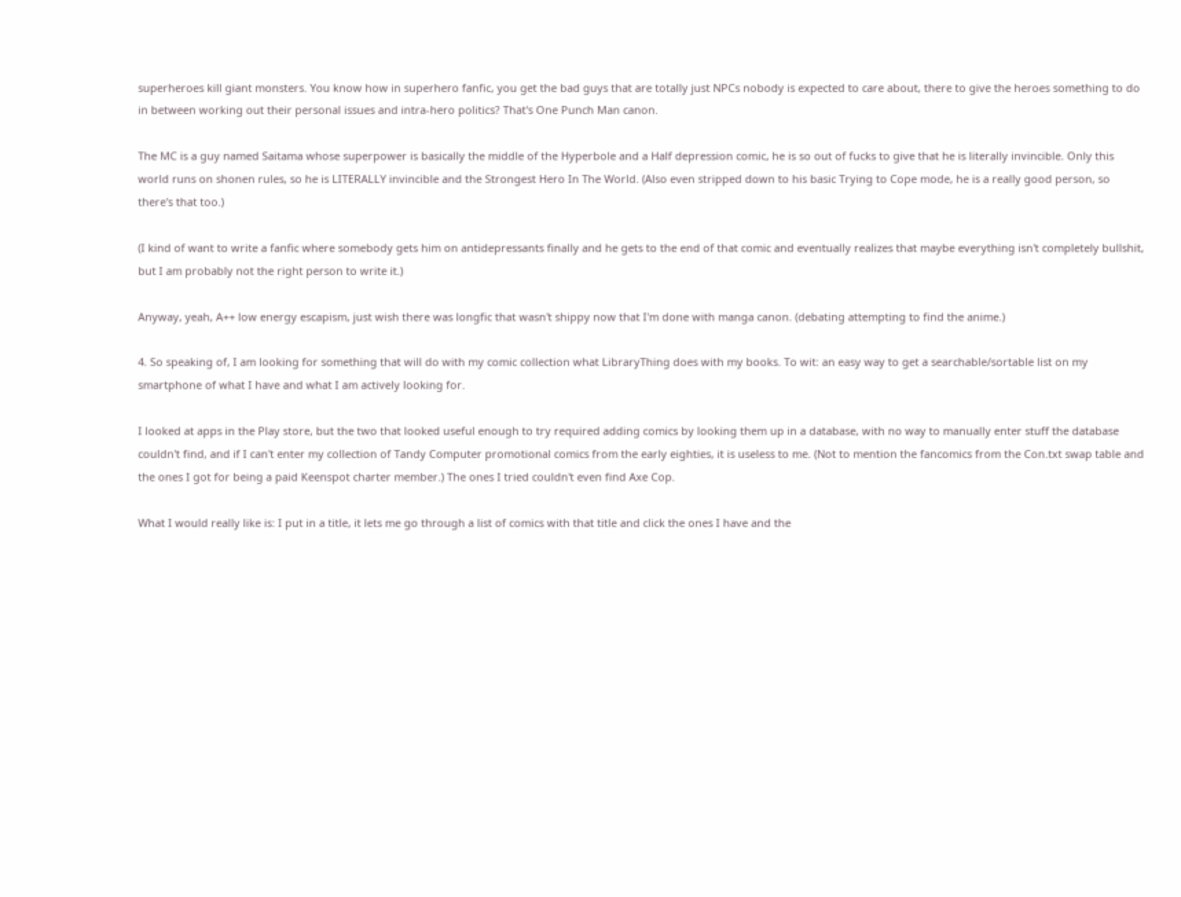superheroes kill giant monsters. You know how in superhero fanfic, you get the bad guys that are totally just NPCs nobody is expected to care about, there to give the heroes something to do in between working out their personal issues and intra-hero politics? That's One Punch Man canon.

The MC is a guy named Saitama whose superpower is basically the middle of the Hyperbole and a Half depression comic, he is so out of fucks to give that he is literally invincible. Only this world runs on shonen rules, so he is LITERALLY invincible and the Strongest Hero In The World. (Also even stripped down to his basic Trying to Cope mode, he is a really good person, so there's that too.)

(I kind of want to write a fanfic where somebody gets him on antidepressants finally and he gets to the end of that comic and eventually realizes that maybe everything isn't completely bullshit, but I am probably not the right person to write it.)

Anyway, yeah, A++ low energy escapism, just wish there was longfic that wasn't shippy now that I'm done with manga canon. (debating attempting to find the anime.)

4. So speaking of, I am looking for something that will do with my comic collection what LibraryThing does with my books. To wit: an easy way to get a searchable/sortable list on my smartphone of what I have and what I am actively looking for.

I looked at apps in the Play store, but the two that looked useful enough to try required adding comics by looking them up in a database, with no way to manually enter stuff the database couldn't find, and if I can't enter my collection of Tandy Computer promotional comics from the early eighties, it is useless to me. (Not to mention the fancomics from the Con.txt swap table and the ones I got for being a paid Keenspot charter member.) The ones I tried couldn't even find Axe Cop.

What I would really like is: I put in a title, it lets me go through a list of comics with that title and click the ones I have and the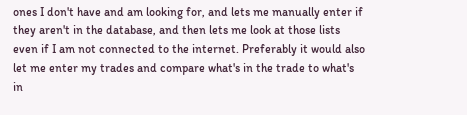ones I don't have and am looking for, and lets me manually enter if they aren't in the database, and then lets me look at those lists even if I am not connected to the internet. Preferably it would also let me enter my trades and compare what's in the trade to what's in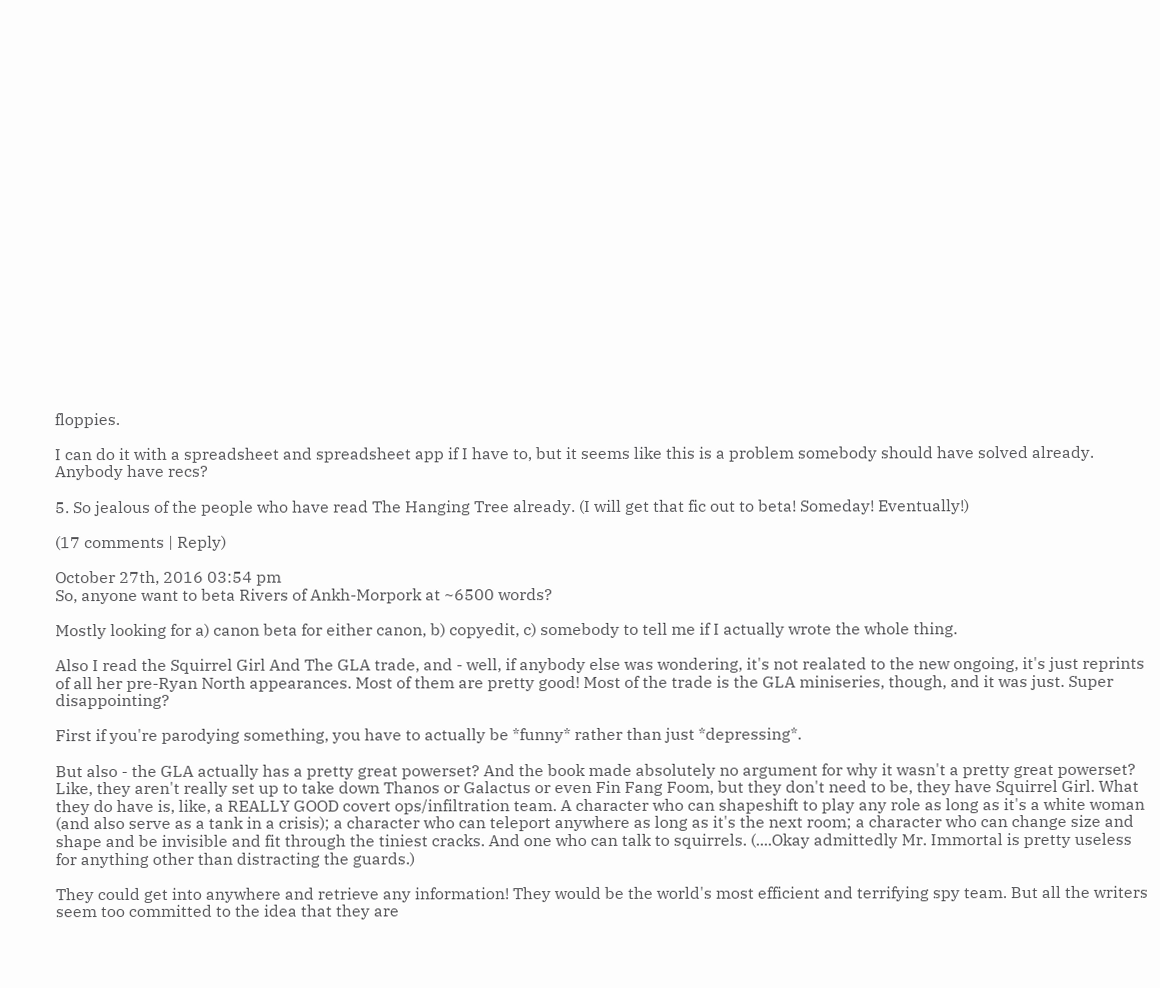floppies.

I can do it with a spreadsheet and spreadsheet app if I have to, but it seems like this is a problem somebody should have solved already. Anybody have recs?

5. So jealous of the people who have read The Hanging Tree already. (I will get that fic out to beta! Someday! Eventually!)

(17 comments | Reply)

October 27th, 2016 03:54 pm
So, anyone want to beta Rivers of Ankh-Morpork at ~6500 words?

Mostly looking for a) canon beta for either canon, b) copyedit, c) somebody to tell me if I actually wrote the whole thing.

Also I read the Squirrel Girl And The GLA trade, and - well, if anybody else was wondering, it's not realated to the new ongoing, it's just reprints of all her pre-Ryan North appearances. Most of them are pretty good! Most of the trade is the GLA miniseries, though, and it was just. Super disappointing?

First if you're parodying something, you have to actually be *funny* rather than just *depressing*.

But also - the GLA actually has a pretty great powerset? And the book made absolutely no argument for why it wasn't a pretty great powerset? Like, they aren't really set up to take down Thanos or Galactus or even Fin Fang Foom, but they don't need to be, they have Squirrel Girl. What they do have is, like, a REALLY GOOD covert ops/infiltration team. A character who can shapeshift to play any role as long as it's a white woman (and also serve as a tank in a crisis); a character who can teleport anywhere as long as it's the next room; a character who can change size and shape and be invisible and fit through the tiniest cracks. And one who can talk to squirrels. (....Okay admittedly Mr. Immortal is pretty useless for anything other than distracting the guards.)

They could get into anywhere and retrieve any information! They would be the world's most efficient and terrifying spy team. But all the writers seem too committed to the idea that they are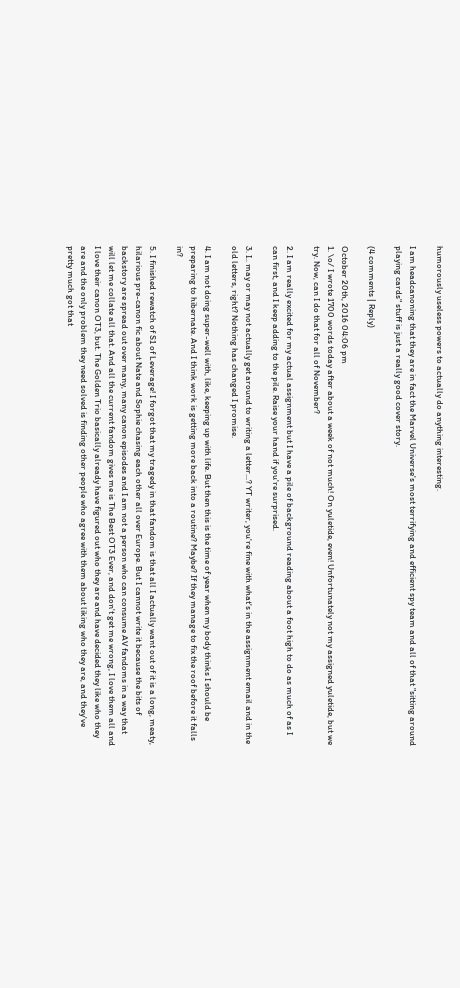humorously useless powers to actually do anything interesting.

I am headcanoning that they are in fact the Marvel Universe's most terrifying and efficient spy team and all of that "sitting around playing cards" stuff is just a really good cover story.

(4 comments | Reply)

October 20th, 2016 04:06 pm
1. \o/ I wrote 1700 words today after about a week of not much! On yuletide, even! Unfortunately not my assigned yuletide, but we try. Now, can I do that for all of November?

2. I am really excited for my actual assignment but I have a pile of background reading about a foot high to do as much of as I can first, and I keep adding to the pile. Raise your hand if you're surprised.

3. I.. may or may not actually get around to writing a letter...? YT writer, you're fine with what's in the assignment email and in the old letters, right? Nothing has changed I promise.

4. I am not doing super-well with, like, keeping up with life. But then this is the time of year when my body thinks I should be preparing to hibernate. And I think work is getting more back into a routine? Maybe? If they manage to fix the roof before it falls in?

5. I finished rewatch of S1 of Leverage! I forgot that my tragedy in that fandom is that all I actually want out of it is a long, meaty, hilarious pre-canon fic about Nate and Sophie chasing each other all over Europe. But I cannot write it because the bits of backstory are spread out over many, many canon episodes and I am not a person who can consume AV fandoms in a way that will let me collate all that. And all the current fandom gives me is The Best OT3 Ever, and don't get me wrong, I love them all and I love their canon OT3, but. The Golden Trio basically already have figured out who they are and have decided they like who they are and the only problem they need solved is finding other people who agree with them about liking who they are, and they've pretty much got that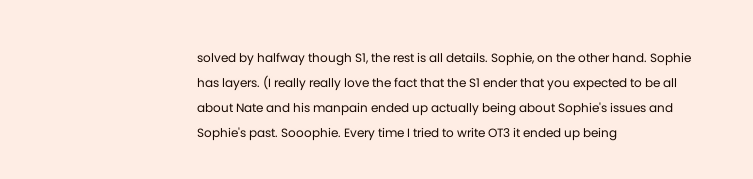solved by halfway though S1, the rest is all details. Sophie, on the other hand. Sophie has layers. (I really really love the fact that the S1 ender that you expected to be all about Nate and his manpain ended up actually being about Sophie's issues and Sophie's past. Sooophie. Every time I tried to write OT3 it ended up being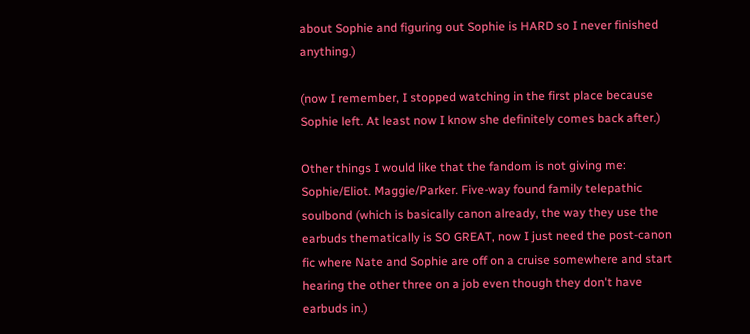about Sophie and figuring out Sophie is HARD so I never finished anything.)

(now I remember, I stopped watching in the first place because Sophie left. At least now I know she definitely comes back after.)

Other things I would like that the fandom is not giving me: Sophie/Eliot. Maggie/Parker. Five-way found family telepathic soulbond (which is basically canon already, the way they use the earbuds thematically is SO GREAT, now I just need the post-canon fic where Nate and Sophie are off on a cruise somewhere and start hearing the other three on a job even though they don't have earbuds in.)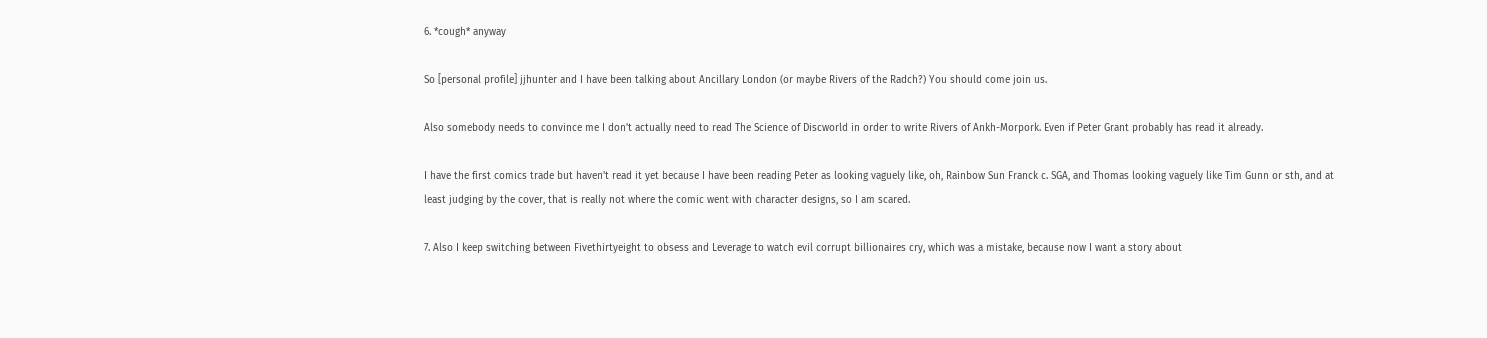6. *cough* anyway

So [personal profile] jjhunter and I have been talking about Ancillary London (or maybe Rivers of the Radch?) You should come join us.

Also somebody needs to convince me I don't actually need to read The Science of Discworld in order to write Rivers of Ankh-Morpork. Even if Peter Grant probably has read it already.

I have the first comics trade but haven't read it yet because I have been reading Peter as looking vaguely like, oh, Rainbow Sun Franck c. SGA, and Thomas looking vaguely like Tim Gunn or sth, and at least judging by the cover, that is really not where the comic went with character designs, so I am scared.

7. Also I keep switching between Fivethirtyeight to obsess and Leverage to watch evil corrupt billionaires cry, which was a mistake, because now I want a story about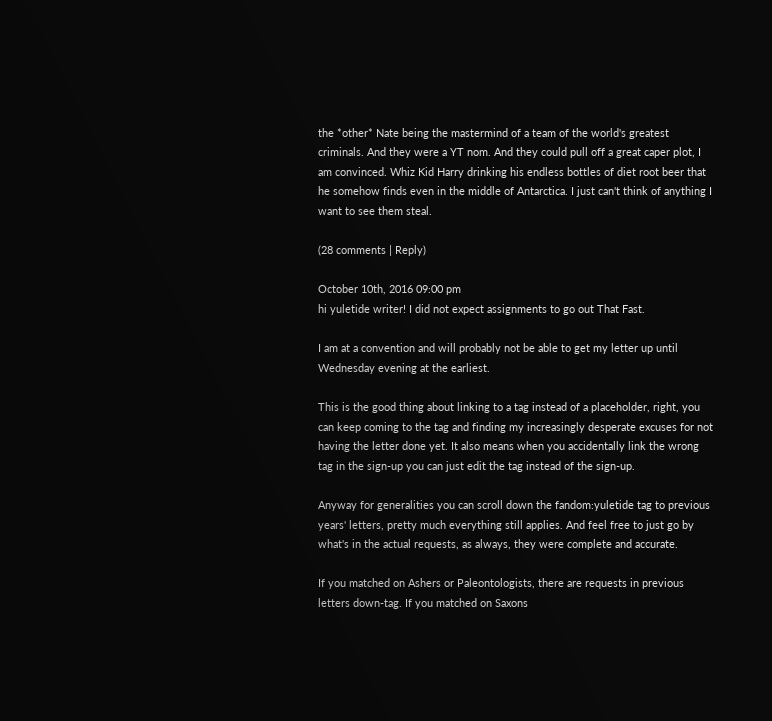the *other* Nate being the mastermind of a team of the world's greatest criminals. And they were a YT nom. And they could pull off a great caper plot, I am convinced. Whiz Kid Harry drinking his endless bottles of diet root beer that he somehow finds even in the middle of Antarctica. I just can't think of anything I want to see them steal.

(28 comments | Reply)

October 10th, 2016 09:00 pm
hi yuletide writer! I did not expect assignments to go out That Fast.

I am at a convention and will probably not be able to get my letter up until Wednesday evening at the earliest.

This is the good thing about linking to a tag instead of a placeholder, right, you can keep coming to the tag and finding my increasingly desperate excuses for not having the letter done yet. It also means when you accidentally link the wrong tag in the sign-up you can just edit the tag instead of the sign-up.

Anyway for generalities you can scroll down the fandom:yuletide tag to previous years' letters, pretty much everything still applies. And feel free to just go by what's in the actual requests, as always, they were complete and accurate.

If you matched on Ashers or Paleontologists, there are requests in previous letters down-tag. If you matched on Saxons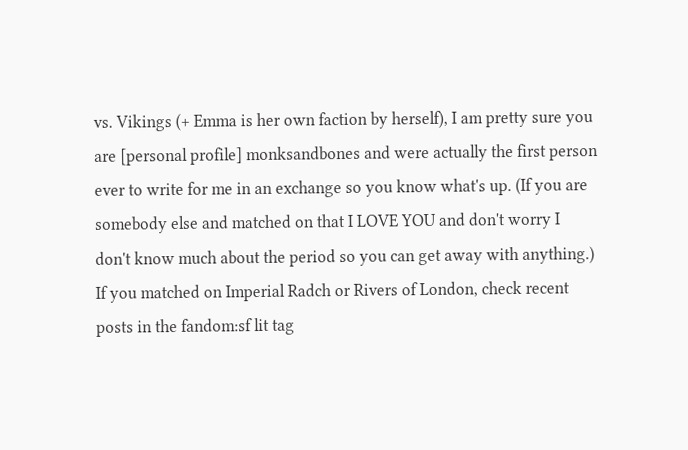vs. Vikings (+ Emma is her own faction by herself), I am pretty sure you are [personal profile] monksandbones and were actually the first person ever to write for me in an exchange so you know what's up. (If you are somebody else and matched on that I LOVE YOU and don't worry I don't know much about the period so you can get away with anything.) If you matched on Imperial Radch or Rivers of London, check recent posts in the fandom:sf lit tag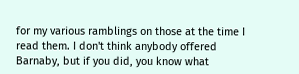for my various ramblings on those at the time I read them. I don't think anybody offered Barnaby, but if you did, you know what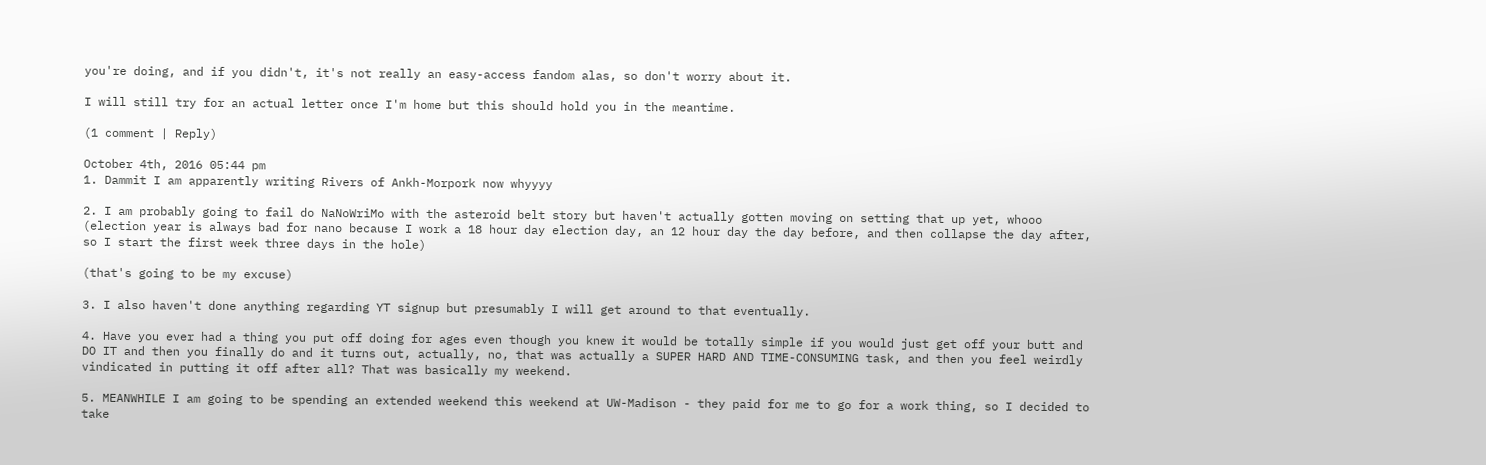you're doing, and if you didn't, it's not really an easy-access fandom alas, so don't worry about it.

I will still try for an actual letter once I'm home but this should hold you in the meantime.

(1 comment | Reply)

October 4th, 2016 05:44 pm
1. Dammit I am apparently writing Rivers of Ankh-Morpork now whyyyy

2. I am probably going to fail do NaNoWriMo with the asteroid belt story but haven't actually gotten moving on setting that up yet, whooo (election year is always bad for nano because I work a 18 hour day election day, an 12 hour day the day before, and then collapse the day after, so I start the first week three days in the hole)

(that's going to be my excuse)

3. I also haven't done anything regarding YT signup but presumably I will get around to that eventually.

4. Have you ever had a thing you put off doing for ages even though you knew it would be totally simple if you would just get off your butt and DO IT and then you finally do and it turns out, actually, no, that was actually a SUPER HARD AND TIME-CONSUMING task, and then you feel weirdly vindicated in putting it off after all? That was basically my weekend.

5. MEANWHILE I am going to be spending an extended weekend this weekend at UW-Madison - they paid for me to go for a work thing, so I decided to take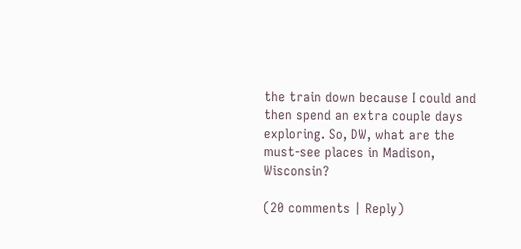the train down because I could and then spend an extra couple days exploring. So, DW, what are the must-see places in Madison, Wisconsin?

(20 comments | Reply)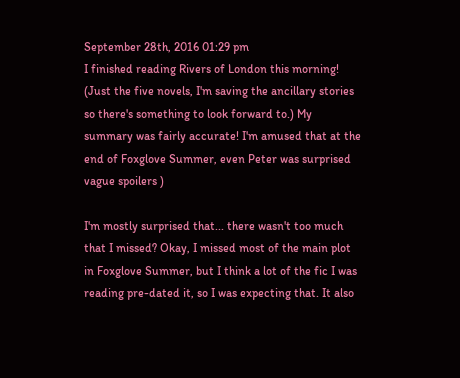September 28th, 2016 01:29 pm
I finished reading Rivers of London this morning! (Just the five novels, I'm saving the ancillary stories so there's something to look forward to.) My summary was fairly accurate! I'm amused that at the end of Foxglove Summer, even Peter was surprised vague spoilers )

I'm mostly surprised that... there wasn't too much that I missed? Okay, I missed most of the main plot in Foxglove Summer, but I think a lot of the fic I was reading pre-dated it, so I was expecting that. It also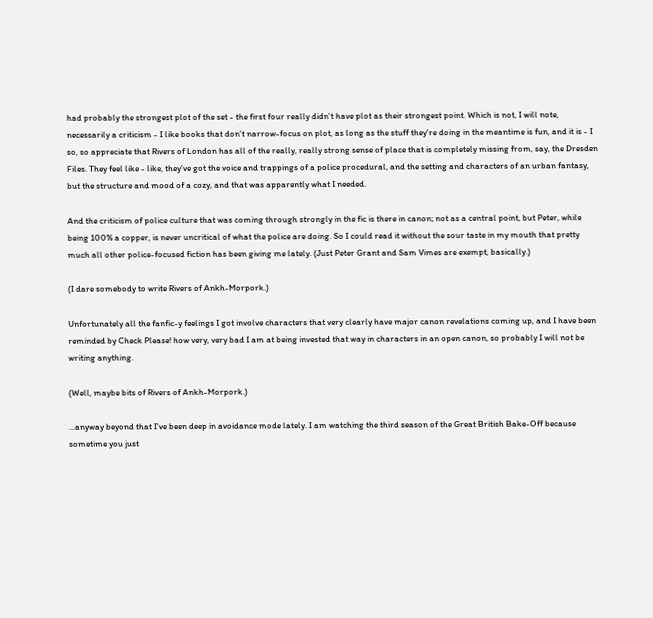had probably the strongest plot of the set - the first four really didn't have plot as their strongest point. Which is not, I will note, necessarily a criticism - I like books that don't narrow-focus on plot, as long as the stuff they're doing in the meantime is fun, and it is - I so, so appreciate that Rivers of London has all of the really, really strong sense of place that is completely missing from, say, the Dresden Files. They feel like - like, they've got the voice and trappings of a police procedural, and the setting and characters of an urban fantasy, but the structure and mood of a cozy, and that was apparently what I needed.

And the criticism of police culture that was coming through strongly in the fic is there in canon; not as a central point, but Peter, while being 100% a copper, is never uncritical of what the police are doing. So I could read it without the sour taste in my mouth that pretty much all other police-focused fiction has been giving me lately. (Just Peter Grant and Sam Vimes are exempt, basically.)

(I dare somebody to write Rivers of Ankh-Morpork.)

Unfortunately all the fanfic-y feelings I got involve characters that very clearly have major canon revelations coming up, and I have been reminded by Check Please! how very, very bad I am at being invested that way in characters in an open canon, so probably I will not be writing anything.

(Well, maybe bits of Rivers of Ankh-Morpork.)

...anyway beyond that I've been deep in avoidance mode lately. I am watching the third season of the Great British Bake-Off because sometime you just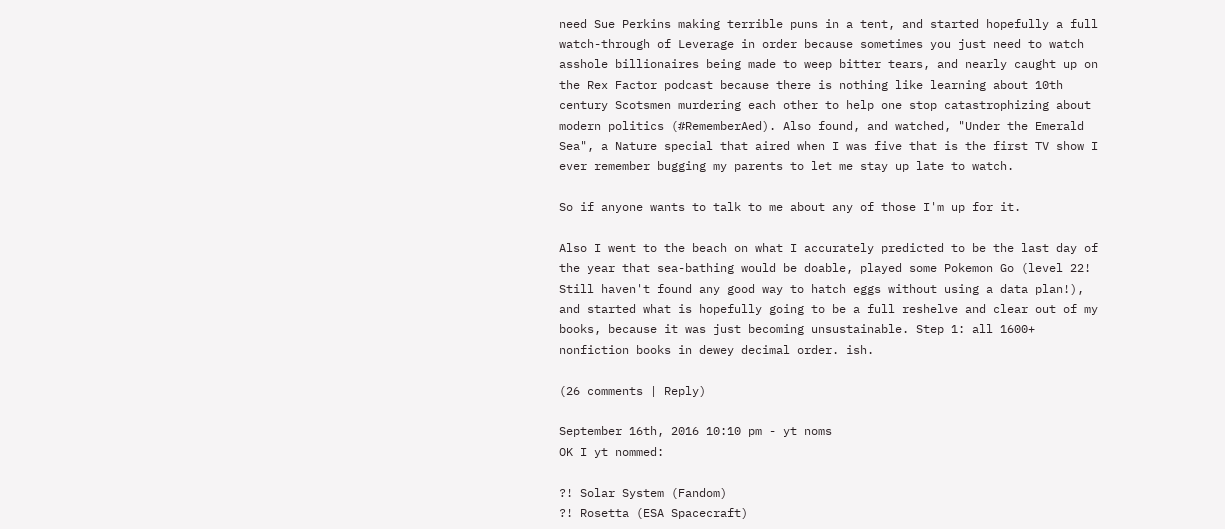need Sue Perkins making terrible puns in a tent, and started hopefully a full watch-through of Leverage in order because sometimes you just need to watch asshole billionaires being made to weep bitter tears, and nearly caught up on the Rex Factor podcast because there is nothing like learning about 10th century Scotsmen murdering each other to help one stop catastrophizing about modern politics (#RememberAed). Also found, and watched, "Under the Emerald Sea", a Nature special that aired when I was five that is the first TV show I ever remember bugging my parents to let me stay up late to watch.

So if anyone wants to talk to me about any of those I'm up for it.

Also I went to the beach on what I accurately predicted to be the last day of the year that sea-bathing would be doable, played some Pokemon Go (level 22! Still haven't found any good way to hatch eggs without using a data plan!), and started what is hopefully going to be a full reshelve and clear out of my books, because it was just becoming unsustainable. Step 1: all 1600+ nonfiction books in dewey decimal order. ish.

(26 comments | Reply)

September 16th, 2016 10:10 pm - yt noms
OK I yt nommed:

?! Solar System (Fandom)
?! Rosetta (ESA Spacecraft)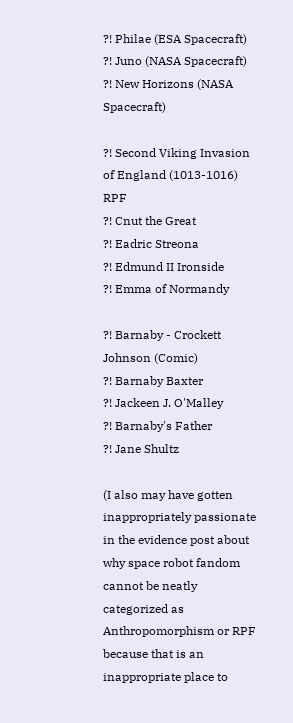?! Philae (ESA Spacecraft)
?! Juno (NASA Spacecraft)
?! New Horizons (NASA Spacecraft)

?! Second Viking Invasion of England (1013-1016) RPF
?! Cnut the Great
?! Eadric Streona
?! Edmund II Ironside
?! Emma of Normandy

?! Barnaby - Crockett Johnson (Comic)
?! Barnaby Baxter
?! Jackeen J. O'Malley
?! Barnaby's Father
?! Jane Shultz

(I also may have gotten inappropriately passionate in the evidence post about why space robot fandom cannot be neatly categorized as Anthropomorphism or RPF because that is an inappropriate place to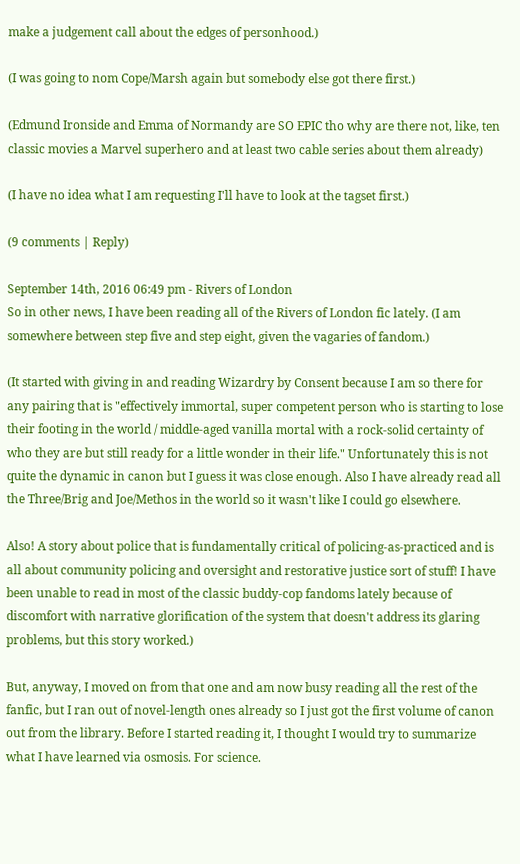make a judgement call about the edges of personhood.)

(I was going to nom Cope/Marsh again but somebody else got there first.)

(Edmund Ironside and Emma of Normandy are SO EPIC tho why are there not, like, ten classic movies a Marvel superhero and at least two cable series about them already)

(I have no idea what I am requesting I'll have to look at the tagset first.)

(9 comments | Reply)

September 14th, 2016 06:49 pm - Rivers of London
So in other news, I have been reading all of the Rivers of London fic lately. (I am somewhere between step five and step eight, given the vagaries of fandom.)

(It started with giving in and reading Wizardry by Consent because I am so there for any pairing that is "effectively immortal, super competent person who is starting to lose their footing in the world / middle-aged vanilla mortal with a rock-solid certainty of who they are but still ready for a little wonder in their life." Unfortunately this is not quite the dynamic in canon but I guess it was close enough. Also I have already read all the Three/Brig and Joe/Methos in the world so it wasn't like I could go elsewhere.

Also! A story about police that is fundamentally critical of policing-as-practiced and is all about community policing and oversight and restorative justice sort of stuff! I have been unable to read in most of the classic buddy-cop fandoms lately because of discomfort with narrative glorification of the system that doesn't address its glaring problems, but this story worked.)

But, anyway, I moved on from that one and am now busy reading all the rest of the fanfic, but I ran out of novel-length ones already so I just got the first volume of canon out from the library. Before I started reading it, I thought I would try to summarize what I have learned via osmosis. For science.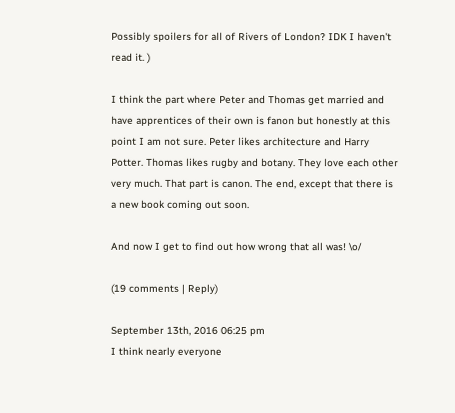Possibly spoilers for all of Rivers of London? IDK I haven't read it. )

I think the part where Peter and Thomas get married and have apprentices of their own is fanon but honestly at this point I am not sure. Peter likes architecture and Harry Potter. Thomas likes rugby and botany. They love each other very much. That part is canon. The end, except that there is a new book coming out soon.

And now I get to find out how wrong that all was! \o/

(19 comments | Reply)

September 13th, 2016 06:25 pm
I think nearly everyone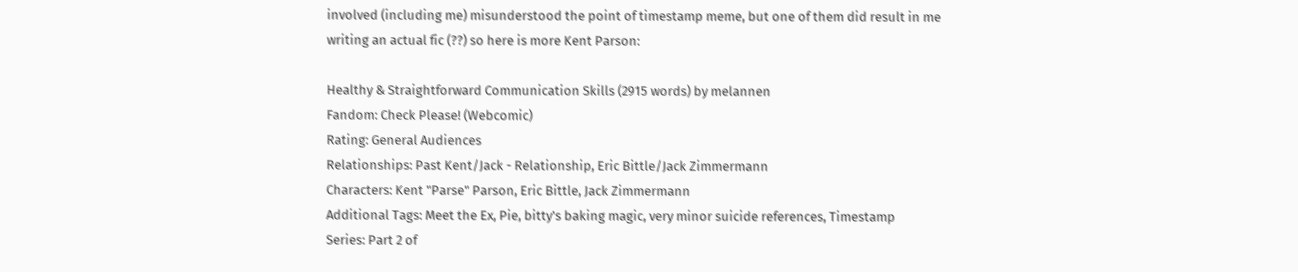involved (including me) misunderstood the point of timestamp meme, but one of them did result in me writing an actual fic (??) so here is more Kent Parson:

Healthy & Straightforward Communication Skills (2915 words) by melannen
Fandom: Check Please! (Webcomic)
Rating: General Audiences
Relationships: Past Kent/Jack - Relationship, Eric Bittle/Jack Zimmermann
Characters: Kent "Parse" Parson, Eric Bittle, Jack Zimmermann
Additional Tags: Meet the Ex, Pie, bitty's baking magic, very minor suicide references, Timestamp
Series: Part 2 of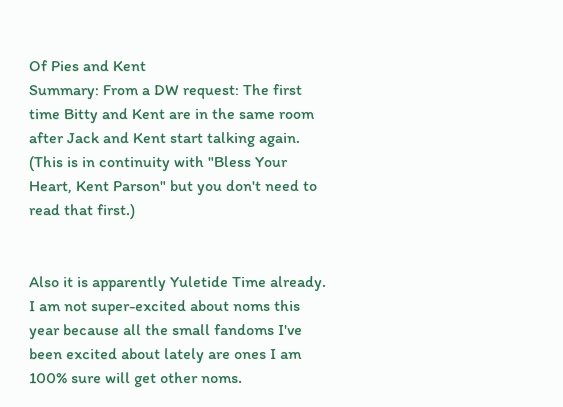Of Pies and Kent
Summary: From a DW request: The first time Bitty and Kent are in the same room after Jack and Kent start talking again. (This is in continuity with "Bless Your Heart, Kent Parson" but you don't need to read that first.)


Also it is apparently Yuletide Time already. I am not super-excited about noms this year because all the small fandoms I've been excited about lately are ones I am 100% sure will get other noms.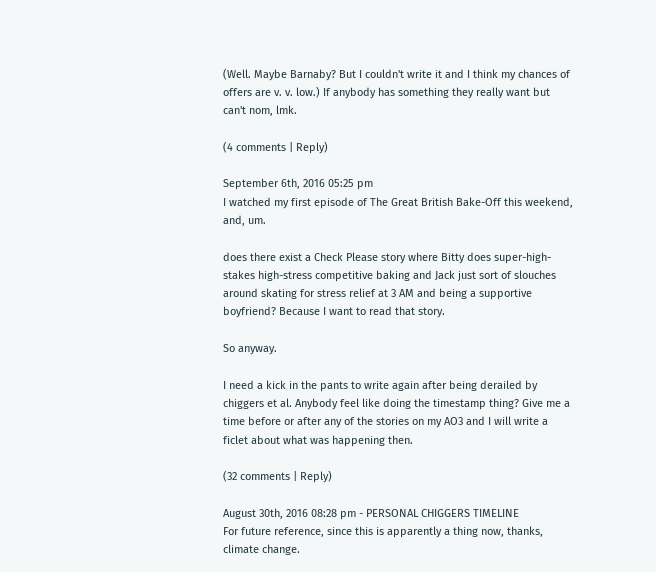(Well. Maybe Barnaby? But I couldn't write it and I think my chances of offers are v. v. low.) If anybody has something they really want but can't nom, lmk.

(4 comments | Reply)

September 6th, 2016 05:25 pm
I watched my first episode of The Great British Bake-Off this weekend, and, um.

does there exist a Check Please story where Bitty does super-high-stakes high-stress competitive baking and Jack just sort of slouches around skating for stress relief at 3 AM and being a supportive boyfriend? Because I want to read that story.

So anyway.

I need a kick in the pants to write again after being derailed by chiggers et al. Anybody feel like doing the timestamp thing? Give me a time before or after any of the stories on my AO3 and I will write a ficlet about what was happening then.

(32 comments | Reply)

August 30th, 2016 08:28 pm - PERSONAL CHIGGERS TIMELINE
For future reference, since this is apparently a thing now, thanks, climate change.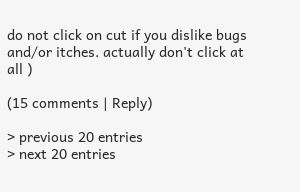do not click on cut if you dislike bugs and/or itches. actually don't click at all )

(15 comments | Reply)

> previous 20 entries
> next 20 entries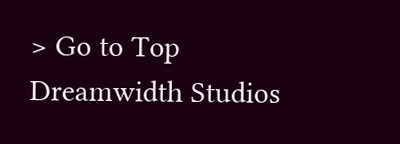> Go to Top
Dreamwidth Studios